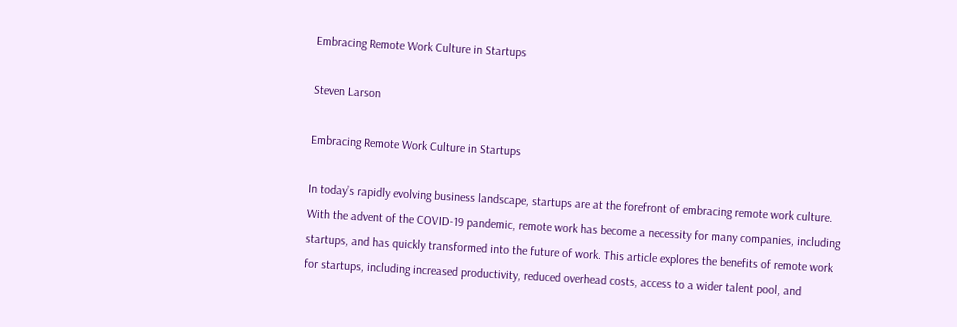Embracing Remote Work Culture in Startups

Steven Larson

Embracing Remote Work Culture in Startups

In today’s rapidly evolving business landscape, startups are at the forefront of embracing remote work culture. With the advent of the COVID-19 pandemic, remote work has become a necessity for many companies, including startups, and has quickly transformed into the future of work. This article explores the benefits of remote work for startups, including increased productivity, reduced overhead costs, access to a wider talent pool, and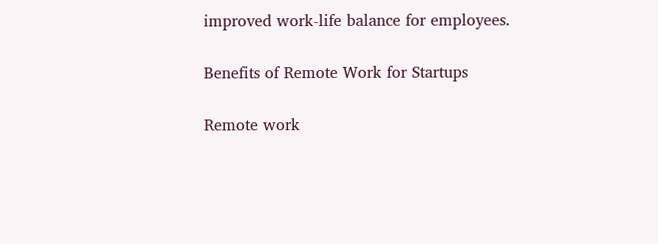improved work-life balance for employees.

Benefits of Remote Work for Startups

Remote work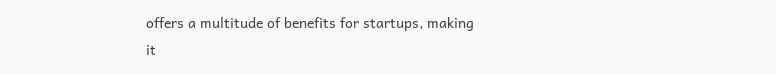offers a multitude of benefits for startups, making it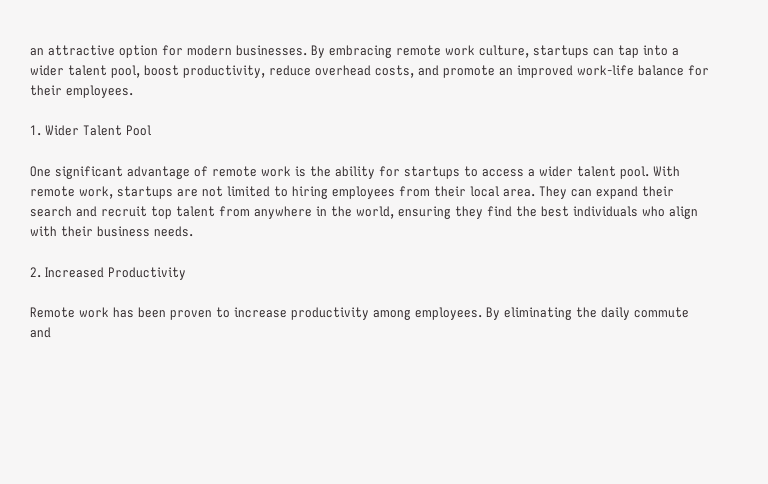an attractive option for modern businesses. By embracing remote work culture, startups can tap into a wider talent pool, boost productivity, reduce overhead costs, and promote an improved work-life balance for their employees.

1. Wider Talent Pool

One significant advantage of remote work is the ability for startups to access a wider talent pool. With remote work, startups are not limited to hiring employees from their local area. They can expand their search and recruit top talent from anywhere in the world, ensuring they find the best individuals who align with their business needs.

2. Increased Productivity

Remote work has been proven to increase productivity among employees. By eliminating the daily commute and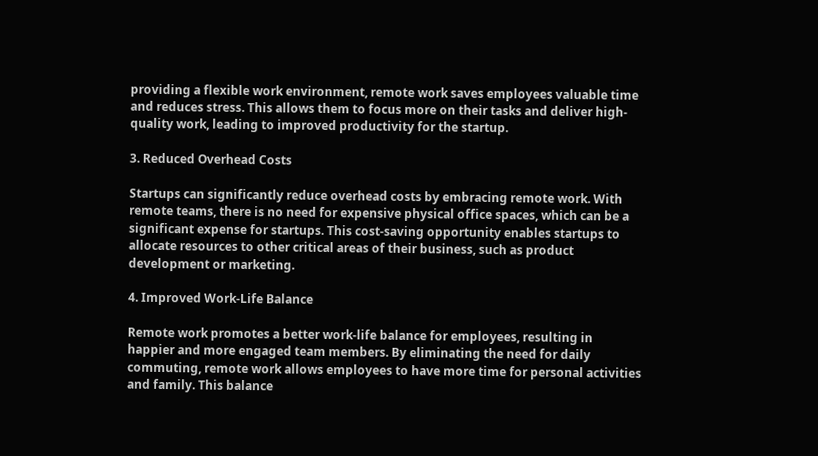providing a flexible work environment, remote work saves employees valuable time and reduces stress. This allows them to focus more on their tasks and deliver high-quality work, leading to improved productivity for the startup.

3. Reduced Overhead Costs

Startups can significantly reduce overhead costs by embracing remote work. With remote teams, there is no need for expensive physical office spaces, which can be a significant expense for startups. This cost-saving opportunity enables startups to allocate resources to other critical areas of their business, such as product development or marketing.

4. Improved Work-Life Balance

Remote work promotes a better work-life balance for employees, resulting in happier and more engaged team members. By eliminating the need for daily commuting, remote work allows employees to have more time for personal activities and family. This balance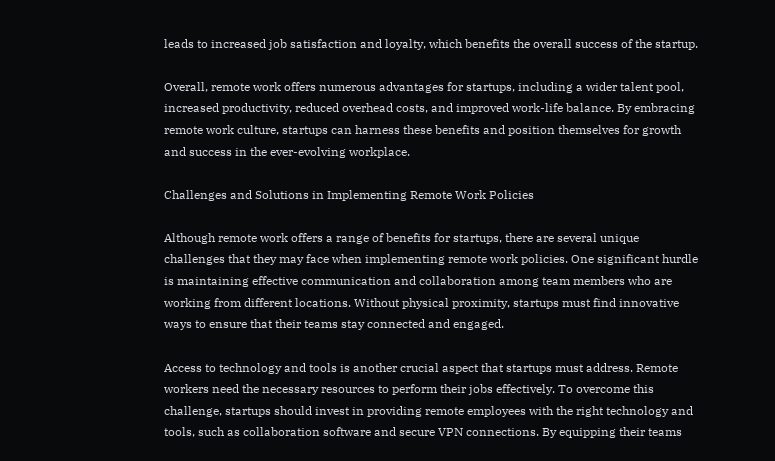leads to increased job satisfaction and loyalty, which benefits the overall success of the startup.

Overall, remote work offers numerous advantages for startups, including a wider talent pool, increased productivity, reduced overhead costs, and improved work-life balance. By embracing remote work culture, startups can harness these benefits and position themselves for growth and success in the ever-evolving workplace.

Challenges and Solutions in Implementing Remote Work Policies

Although remote work offers a range of benefits for startups, there are several unique challenges that they may face when implementing remote work policies. One significant hurdle is maintaining effective communication and collaboration among team members who are working from different locations. Without physical proximity, startups must find innovative ways to ensure that their teams stay connected and engaged.

Access to technology and tools is another crucial aspect that startups must address. Remote workers need the necessary resources to perform their jobs effectively. To overcome this challenge, startups should invest in providing remote employees with the right technology and tools, such as collaboration software and secure VPN connections. By equipping their teams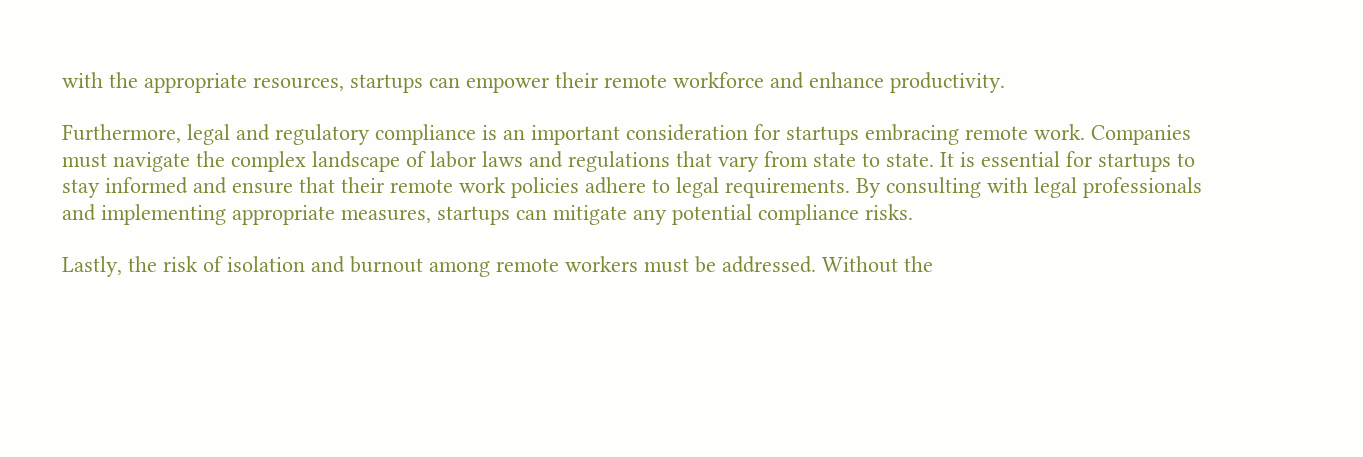with the appropriate resources, startups can empower their remote workforce and enhance productivity.

Furthermore, legal and regulatory compliance is an important consideration for startups embracing remote work. Companies must navigate the complex landscape of labor laws and regulations that vary from state to state. It is essential for startups to stay informed and ensure that their remote work policies adhere to legal requirements. By consulting with legal professionals and implementing appropriate measures, startups can mitigate any potential compliance risks.

Lastly, the risk of isolation and burnout among remote workers must be addressed. Without the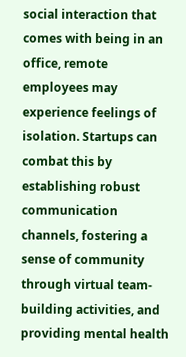social interaction that comes with being in an office, remote employees may experience feelings of isolation. Startups can combat this by establishing robust communication channels, fostering a sense of community through virtual team-building activities, and providing mental health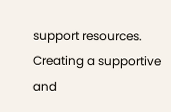support resources. Creating a supportive and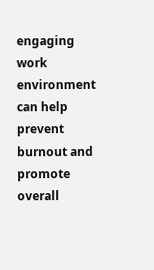engaging work environment can help prevent burnout and promote overall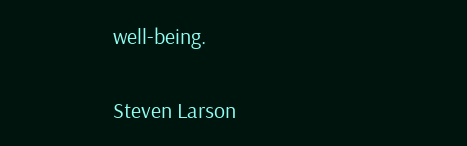well-being.

Steven Larson